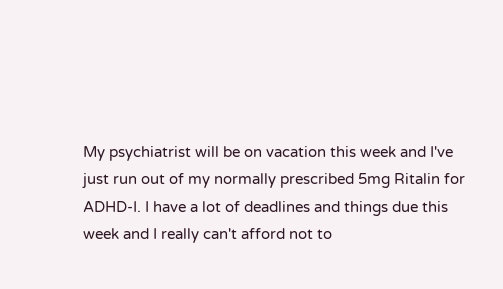My psychiatrist will be on vacation this week and I've just run out of my normally prescribed 5mg Ritalin for ADHD-I. I have a lot of deadlines and things due this week and I really can't afford not to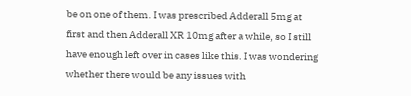be on one of them. I was prescribed Adderall 5mg at first and then Adderall XR 10mg after a while, so I still have enough left over in cases like this. I was wondering whether there would be any issues with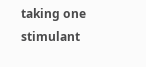taking one stimulant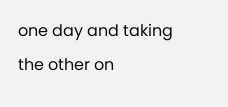one day and taking the other on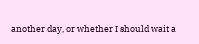another day, or whether I should wait a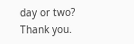day or two? Thank you.